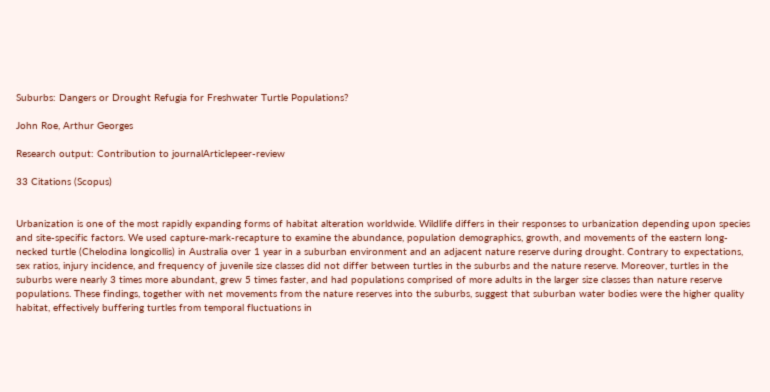Suburbs: Dangers or Drought Refugia for Freshwater Turtle Populations?

John Roe, Arthur Georges

Research output: Contribution to journalArticlepeer-review

33 Citations (Scopus)


Urbanization is one of the most rapidly expanding forms of habitat alteration worldwide. Wildlife differs in their responses to urbanization depending upon species and site-specific factors. We used capture-mark-recapture to examine the abundance, population demographics, growth, and movements of the eastern long-necked turtle (Chelodina longicollis) in Australia over 1 year in a suburban environment and an adjacent nature reserve during drought. Contrary to expectations, sex ratios, injury incidence, and frequency of juvenile size classes did not differ between turtles in the suburbs and the nature reserve. Moreover, turtles in the suburbs were nearly 3 times more abundant, grew 5 times faster, and had populations comprised of more adults in the larger size classes than nature reserve populations. These findings, together with net movements from the nature reserves into the suburbs, suggest that suburban water bodies were the higher quality habitat, effectively buffering turtles from temporal fluctuations in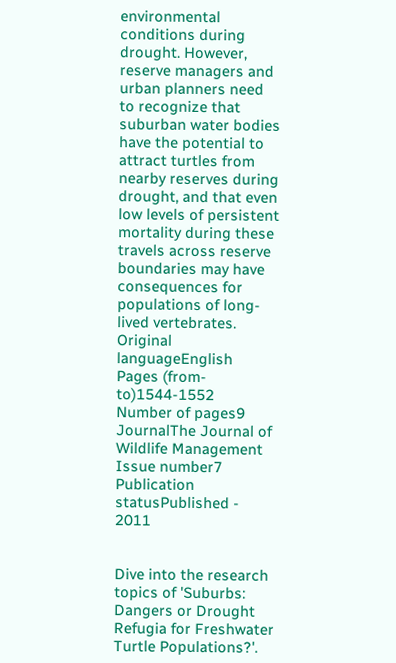environmental conditions during drought. However, reserve managers and urban planners need to recognize that suburban water bodies have the potential to attract turtles from nearby reserves during drought, and that even low levels of persistent mortality during these travels across reserve boundaries may have consequences for populations of long-lived vertebrates.
Original languageEnglish
Pages (from-to)1544-1552
Number of pages9
JournalThe Journal of Wildlife Management
Issue number7
Publication statusPublished - 2011


Dive into the research topics of 'Suburbs: Dangers or Drought Refugia for Freshwater Turtle Populations?'.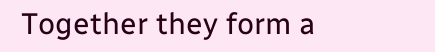Together they form a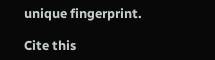unique fingerprint.

Cite this